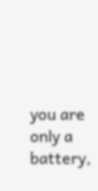you are only a battery,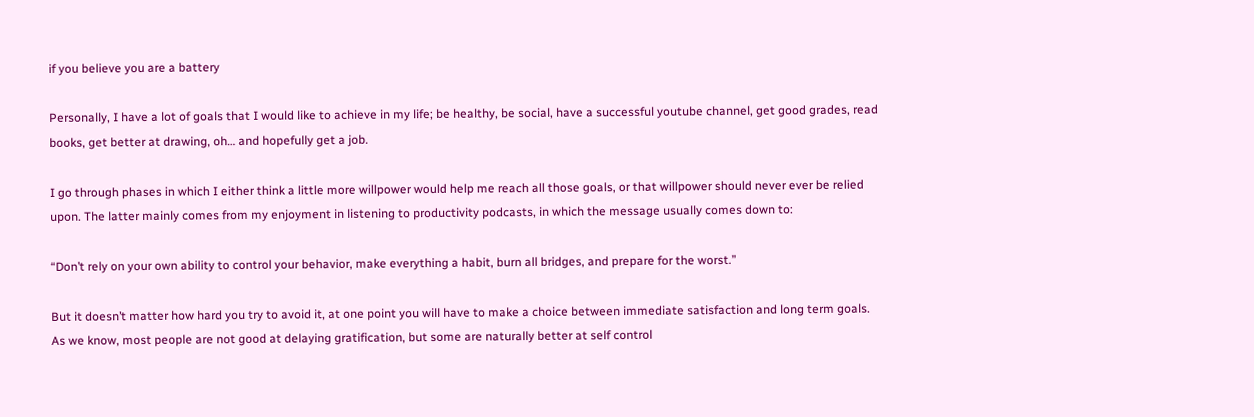if you believe you are a battery

Personally, I have a lot of goals that I would like to achieve in my life; be healthy, be social, have a successful youtube channel, get good grades, read books, get better at drawing, oh… and hopefully get a job.

I go through phases in which I either think a little more willpower would help me reach all those goals, or that willpower should never ever be relied upon. The latter mainly comes from my enjoyment in listening to productivity podcasts, in which the message usually comes down to:

“Don’t rely on your own ability to control your behavior, make everything a habit, burn all bridges, and prepare for the worst.”

But it doesn’t matter how hard you try to avoid it, at one point you will have to make a choice between immediate satisfaction and long term goals. As we know, most people are not good at delaying gratification, but some are naturally better at self control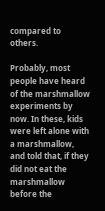compared to others.

Probably, most people have heard of the marshmallow experiments by now. In these, kids were left alone with a marshmallow, and told that, if they did not eat the marshmallow before the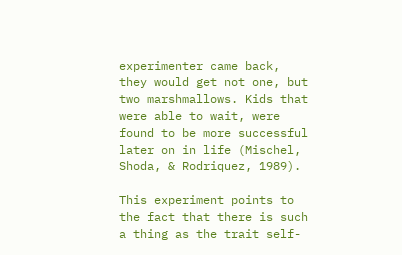experimenter came back, they would get not one, but two marshmallows. Kids that were able to wait, were found to be more successful later on in life (Mischel, Shoda, & Rodriquez, 1989).

This experiment points to the fact that there is such a thing as the trait self-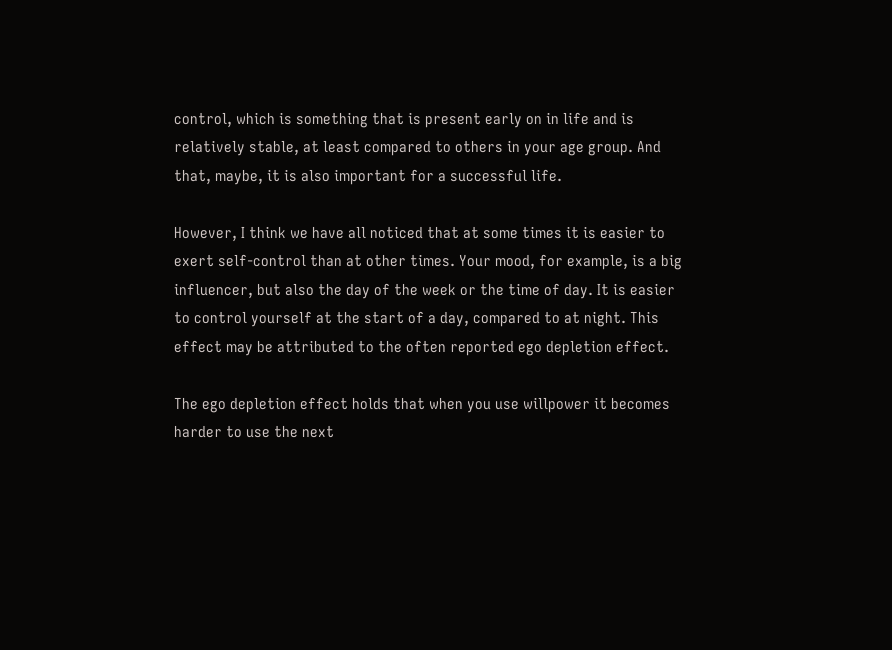control, which is something that is present early on in life and is relatively stable, at least compared to others in your age group. And that, maybe, it is also important for a successful life.

However, I think we have all noticed that at some times it is easier to exert self-control than at other times. Your mood, for example, is a big influencer, but also the day of the week or the time of day. It is easier to control yourself at the start of a day, compared to at night. This effect may be attributed to the often reported ego depletion effect.

The ego depletion effect holds that when you use willpower it becomes harder to use the next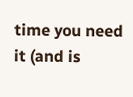time you need it (and is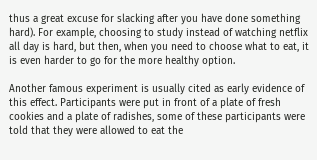thus a great excuse for slacking after you have done something hard). For example, choosing to study instead of watching netflix all day is hard, but then, when you need to choose what to eat, it is even harder to go for the more healthy option.

Another famous experiment is usually cited as early evidence of this effect. Participants were put in front of a plate of fresh cookies and a plate of radishes, some of these participants were told that they were allowed to eat the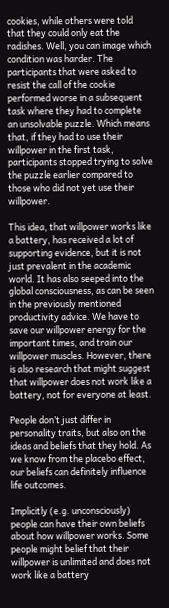cookies, while others were told that they could only eat the radishes. Well, you can image which condition was harder. The participants that were asked to resist the call of the cookie performed worse in a subsequent task where they had to complete an unsolvable puzzle. Which means that, if they had to use their willpower in the first task, participants stopped trying to solve the puzzle earlier compared to those who did not yet use their willpower.

This idea, that willpower works like a battery, has received a lot of supporting evidence, but it is not just prevalent in the academic world. It has also seeped into the global consciousness, as can be seen in the previously mentioned productivity advice. We have to save our willpower energy for the important times, and train our willpower muscles. However, there is also research that might suggest that willpower does not work like a battery, not for everyone at least.

People don’t just differ in personality traits, but also on the ideas and beliefs that they hold. As we know from the placebo effect, our beliefs can definitely influence life outcomes.

Implicitly (e.g. unconsciously) people can have their own beliefs about how willpower works. Some people might belief that their willpower is unlimited and does not work like a battery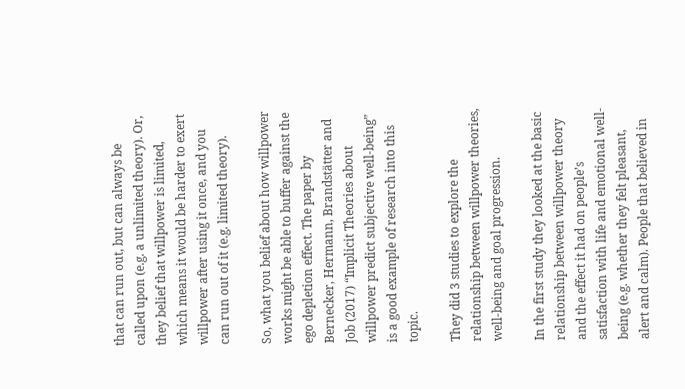that can run out, but can always be called upon (e.g. a unlimited theory). Or, they belief that willpower is limited, which means it would be harder to exert willpower after using it once, and you can run out of it (e.g. limited theory).

So, what you belief about how willpower works might be able to buffer against the ego depletion effect. The paper by Bernecker, Hermann, Brandstätter and Job (2017) “Implicit Theories about willpower predict subjective well-being” is a good example of research into this topic.

They did 3 studies to explore the relationship between willpower theories, well-being and goal progression.

In the first study they looked at the basic relationship between willpower theory and the effect it had on people’s satisfaction with life and emotional well-being (e.g. whether they felt pleasant, alert and calm). People that believed in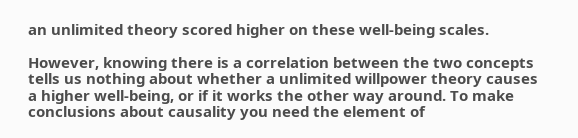an unlimited theory scored higher on these well-being scales.

However, knowing there is a correlation between the two concepts tells us nothing about whether a unlimited willpower theory causes a higher well-being, or if it works the other way around. To make conclusions about causality you need the element of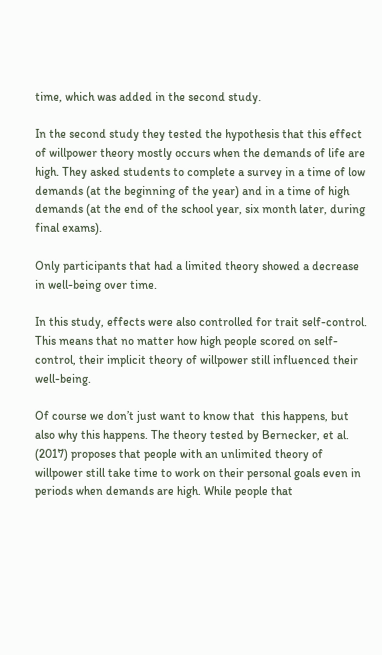time, which was added in the second study.

In the second study they tested the hypothesis that this effect of willpower theory mostly occurs when the demands of life are high. They asked students to complete a survey in a time of low demands (at the beginning of the year) and in a time of high demands (at the end of the school year, six month later, during final exams).

Only participants that had a limited theory showed a decrease in well-being over time.

In this study, effects were also controlled for trait self-control. This means that no matter how high people scored on self-control, their implicit theory of willpower still influenced their well-being.

Of course we don’t just want to know that  this happens, but also why this happens. The theory tested by Bernecker, et al. (2017) proposes that people with an unlimited theory of willpower still take time to work on their personal goals even in periods when demands are high. While people that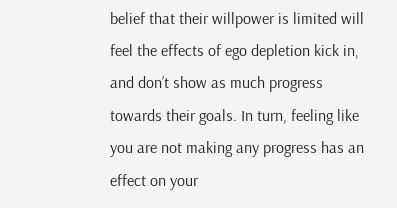belief that their willpower is limited will feel the effects of ego depletion kick in, and don’t show as much progress towards their goals. In turn, feeling like you are not making any progress has an effect on your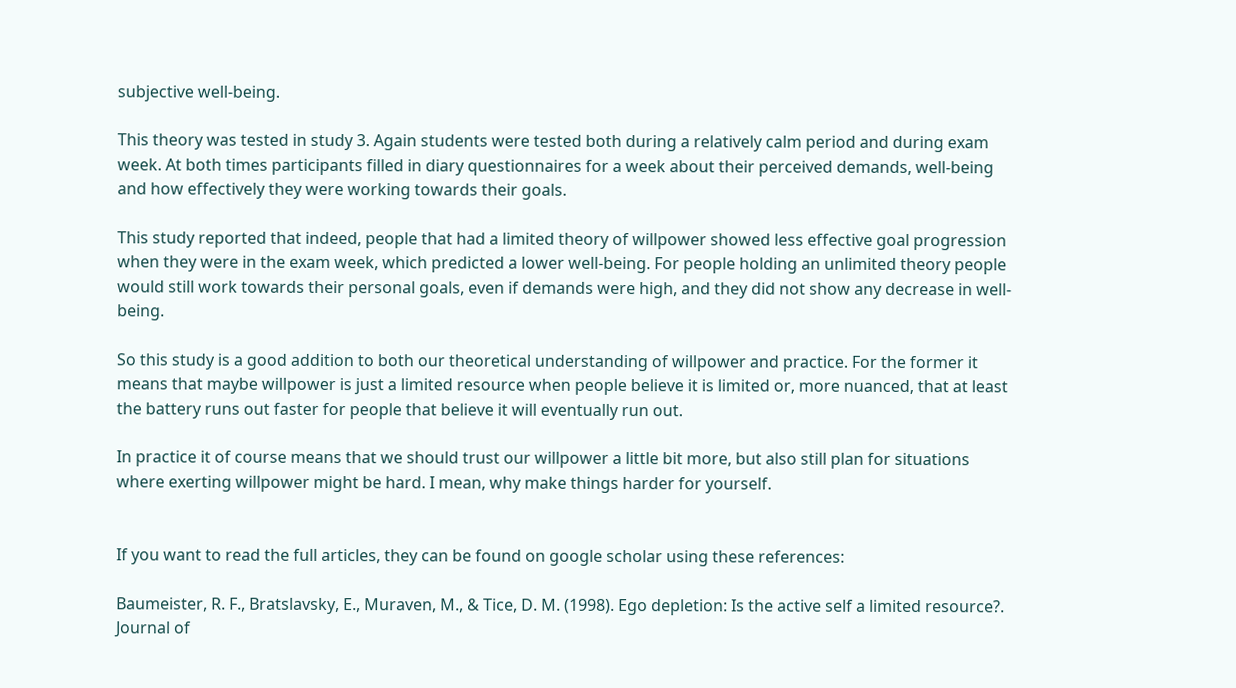subjective well-being.

This theory was tested in study 3. Again students were tested both during a relatively calm period and during exam week. At both times participants filled in diary questionnaires for a week about their perceived demands, well-being and how effectively they were working towards their goals.

This study reported that indeed, people that had a limited theory of willpower showed less effective goal progression when they were in the exam week, which predicted a lower well-being. For people holding an unlimited theory people would still work towards their personal goals, even if demands were high, and they did not show any decrease in well-being.

So this study is a good addition to both our theoretical understanding of willpower and practice. For the former it means that maybe willpower is just a limited resource when people believe it is limited or, more nuanced, that at least the battery runs out faster for people that believe it will eventually run out.

In practice it of course means that we should trust our willpower a little bit more, but also still plan for situations where exerting willpower might be hard. I mean, why make things harder for yourself.


If you want to read the full articles, they can be found on google scholar using these references:

Baumeister, R. F., Bratslavsky, E., Muraven, M., & Tice, D. M. (1998). Ego depletion: Is the active self a limited resource?. Journal of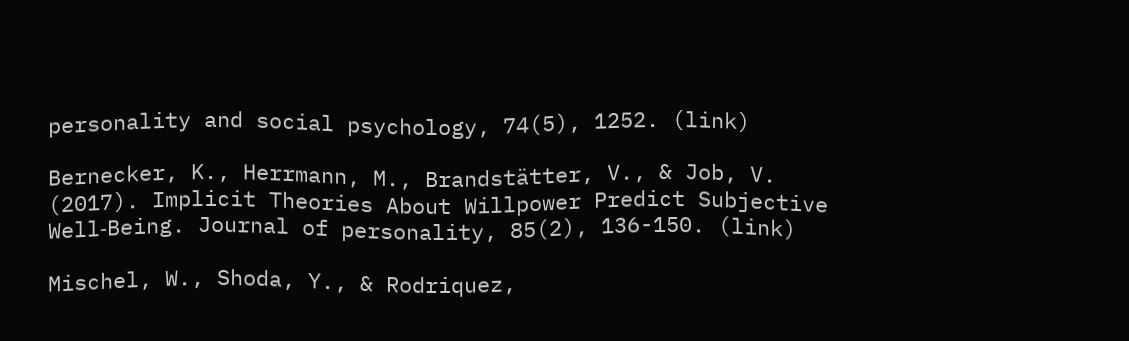personality and social psychology, 74(5), 1252. (link)

Bernecker, K., Herrmann, M., Brandstätter, V., & Job, V. (2017). Implicit Theories About Willpower Predict Subjective Well‐Being. Journal of personality, 85(2), 136-150. (link)

Mischel, W., Shoda, Y., & Rodriquez,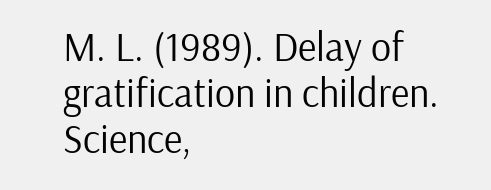M. L. (1989). Delay of gratification in children. Science,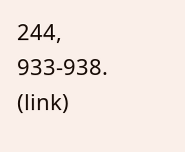244, 933-938. (link)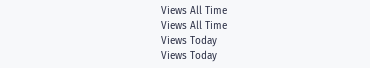Views All Time
Views All Time
Views Today
Views Today